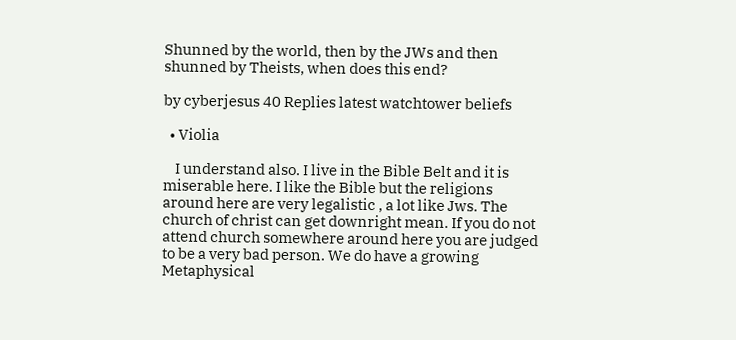Shunned by the world, then by the JWs and then shunned by Theists, when does this end?

by cyberjesus 40 Replies latest watchtower beliefs

  • Violia

    I understand also. I live in the Bible Belt and it is miserable here. I like the Bible but the religions around here are very legalistic , a lot like Jws. The church of christ can get downright mean. If you do not attend church somewhere around here you are judged to be a very bad person. We do have a growing Metaphysical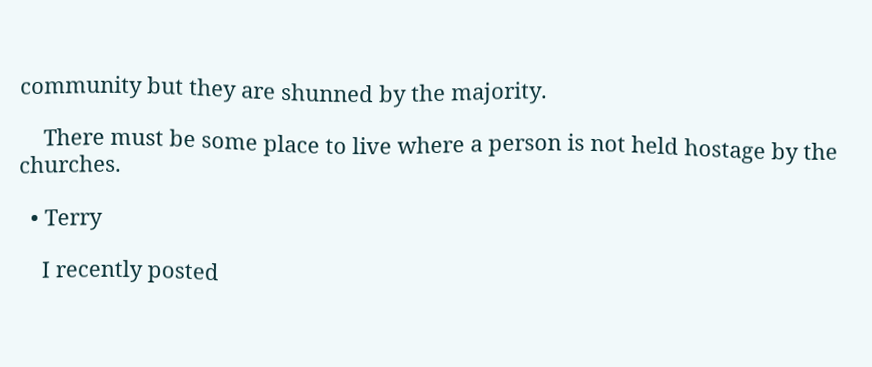community but they are shunned by the majority.

    There must be some place to live where a person is not held hostage by the churches.

  • Terry

    I recently posted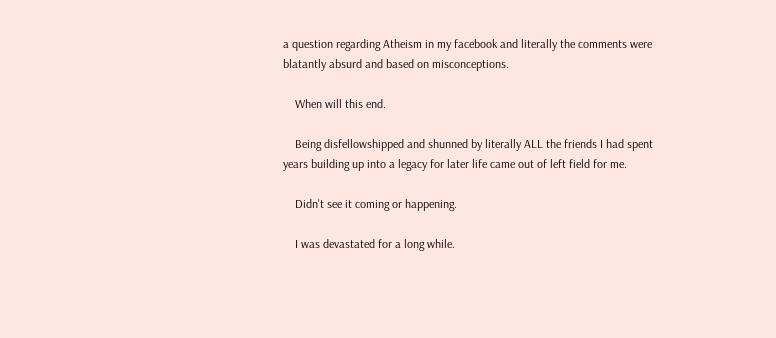a question regarding Atheism in my facebook and literally the comments were blatantly absurd and based on misconceptions.

    When will this end.

    Being disfellowshipped and shunned by literally ALL the friends I had spent years building up into a legacy for later life came out of left field for me.

    Didn't see it coming or happening.

    I was devastated for a long while.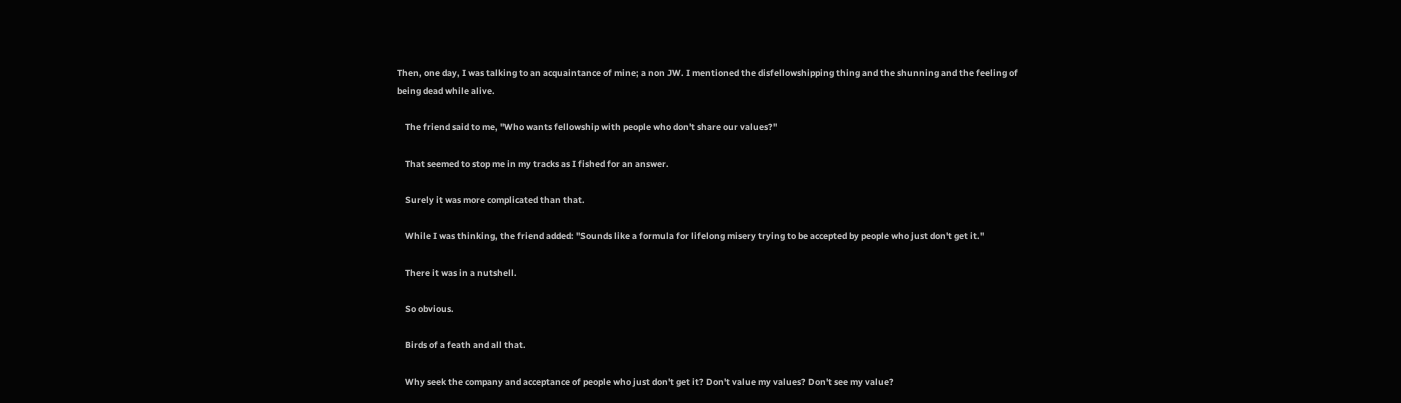Then, one day, I was talking to an acquaintance of mine; a non JW. I mentioned the disfellowshipping thing and the shunning and the feeling of being dead while alive.

    The friend said to me, "Who wants fellowship with people who don't share our values?"

    That seemed to stop me in my tracks as I fished for an answer.

    Surely it was more complicated than that.

    While I was thinking, the friend added: "Sounds like a formula for lifelong misery trying to be accepted by people who just don't get it."

    There it was in a nutshell.

    So obvious.

    Birds of a feath and all that.

    Why seek the company and acceptance of people who just don't get it? Don't value my values? Don't see my value?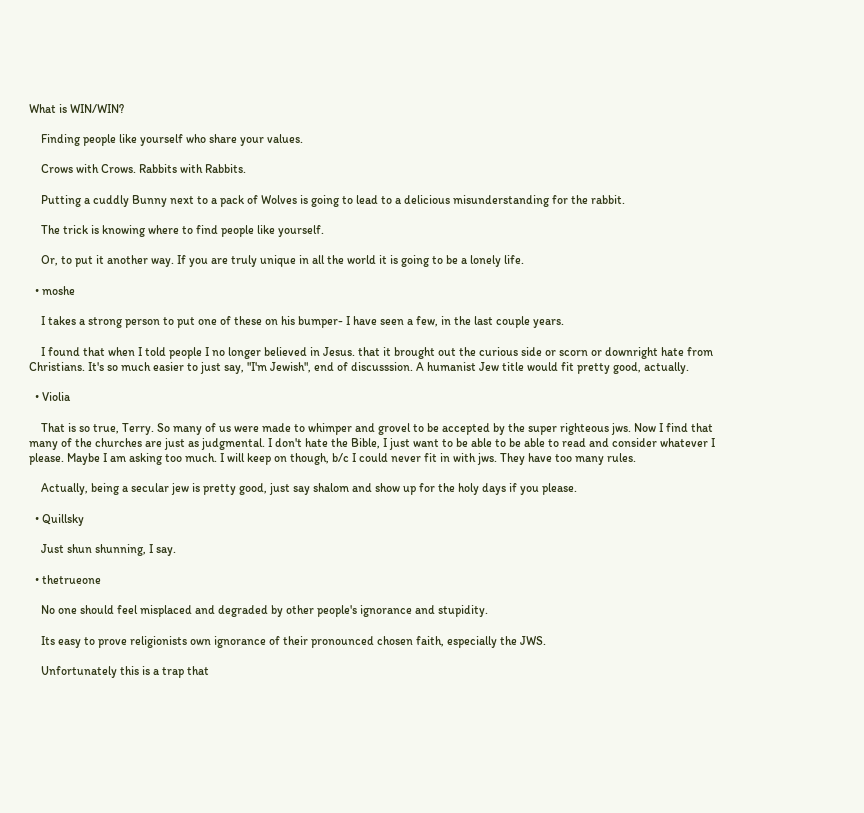What is WIN/WIN?

    Finding people like yourself who share your values.

    Crows with Crows. Rabbits with Rabbits.

    Putting a cuddly Bunny next to a pack of Wolves is going to lead to a delicious misunderstanding for the rabbit.

    The trick is knowing where to find people like yourself.

    Or, to put it another way. If you are truly unique in all the world it is going to be a lonely life.

  • moshe

    I takes a strong person to put one of these on his bumper- I have seen a few, in the last couple years.

    I found that when I told people I no longer believed in Jesus. that it brought out the curious side or scorn or downright hate from Christians. It's so much easier to just say, "I'm Jewish", end of discusssion. A humanist Jew title would fit pretty good, actually.

  • Violia

    That is so true, Terry. So many of us were made to whimper and grovel to be accepted by the super righteous jws. Now I find that many of the churches are just as judgmental. I don't hate the Bible, I just want to be able to be able to read and consider whatever I please. Maybe I am asking too much. I will keep on though, b/c I could never fit in with jws. They have too many rules.

    Actually, being a secular jew is pretty good, just say shalom and show up for the holy days if you please.

  • Quillsky

    Just shun shunning, I say.

  • thetrueone

    No one should feel misplaced and degraded by other people's ignorance and stupidity.

    Its easy to prove religionists own ignorance of their pronounced chosen faith, especially the JWS.

    Unfortunately this is a trap that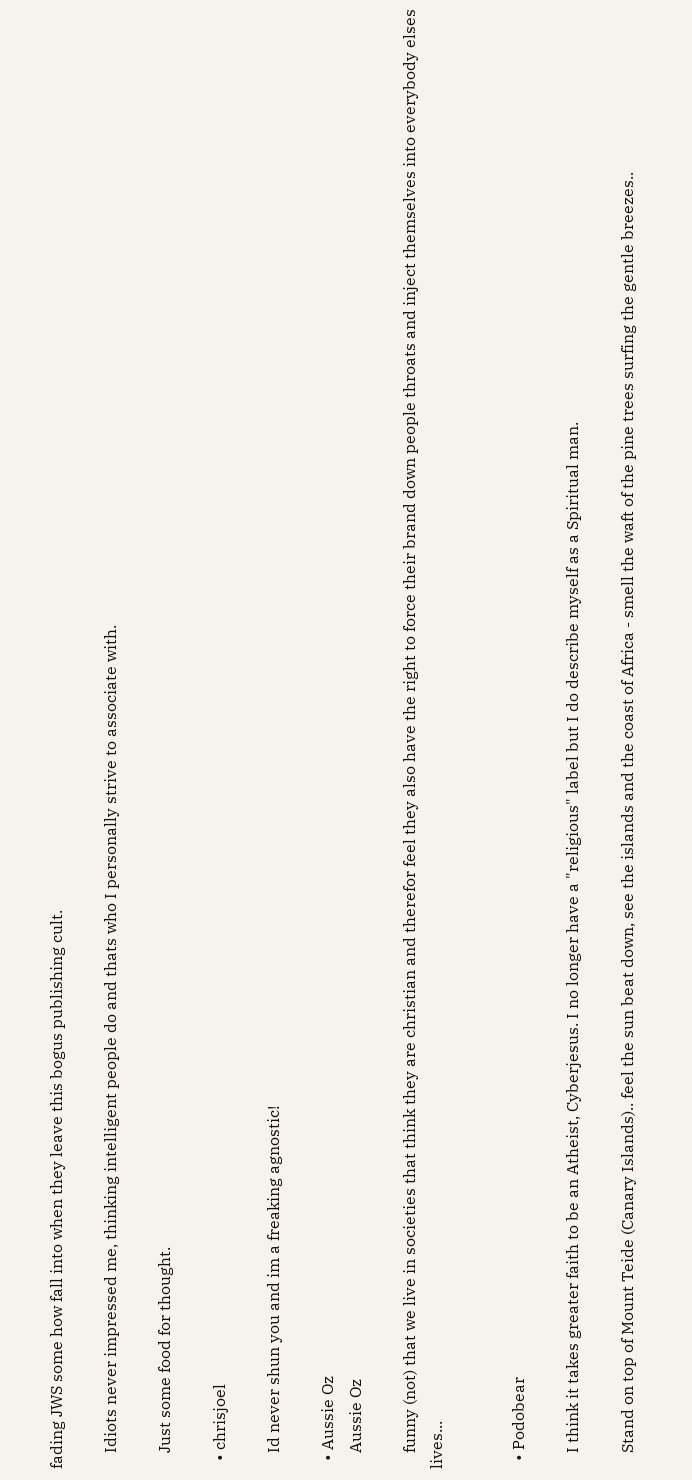fading JWS some how fall into when they leave this bogus publishing cult.

    Idiots never impressed me, thinking intelligent people do and thats who I personally strive to associate with.

    Just some food for thought.

  • chrisjoel

    Id never shun you and im a freaking agnostic!

  • Aussie Oz
    Aussie Oz

    funny (not) that we live in societies that think they are christian and therefor feel they also have the right to force their brand down people throats and inject themselves into everybody elses lives...


  • Podobear

    I think it takes greater faith to be an Atheist, Cyberjesus. I no longer have a "religious" label but I do describe myself as a Spiritual man.

    Stand on top of Mount Teide (Canary Islands).. feel the sun beat down, see the islands and the coast of Africa - smell the waft of the pine trees surfing the gentle breezes..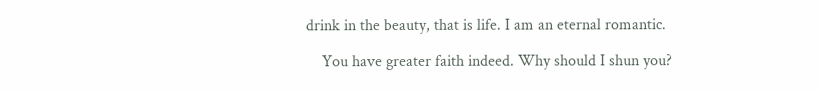drink in the beauty, that is life. I am an eternal romantic.

    You have greater faith indeed. Why should I shun you?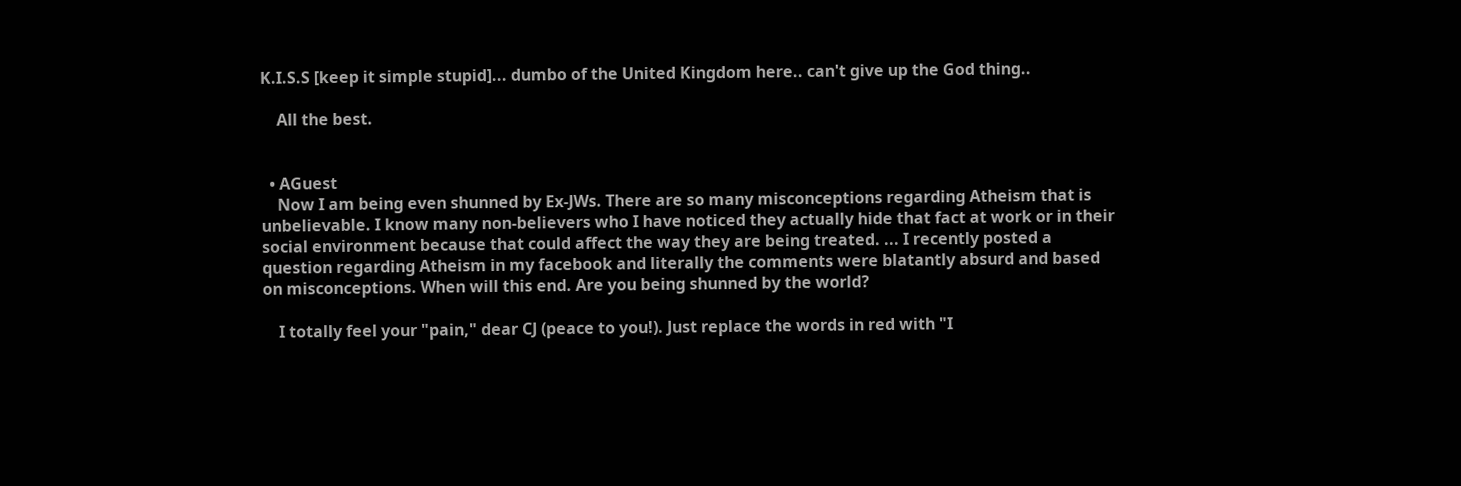K.I.S.S [keep it simple stupid]... dumbo of the United Kingdom here.. can't give up the God thing..

    All the best.


  • AGuest
    Now I am being even shunned by Ex-JWs. There are so many misconceptions regarding Atheism that is unbelievable. I know many non-believers who I have noticed they actually hide that fact at work or in their social environment because that could affect the way they are being treated. ... I recently posted a question regarding Atheism in my facebook and literally the comments were blatantly absurd and based on misconceptions. When will this end. Are you being shunned by the world?

    I totally feel your "pain," dear CJ (peace to you!). Just replace the words in red with "I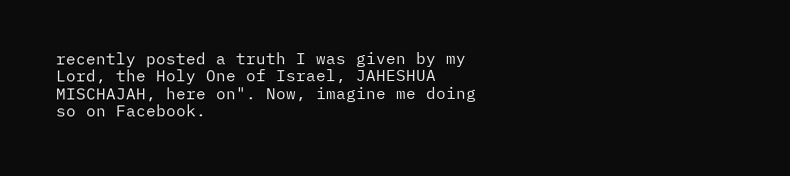recently posted a truth I was given by my Lord, the Holy One of Israel, JAHESHUA MISCHAJAH, here on". Now, imagine me doing so on Facebook.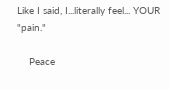Like I said, I...literally feel... YOUR "pain."

    Peace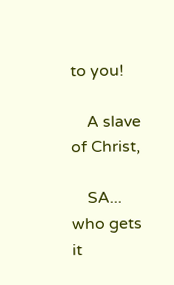to you!

    A slave of Christ,

    SA... who gets it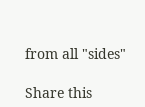from all "sides"

Share this